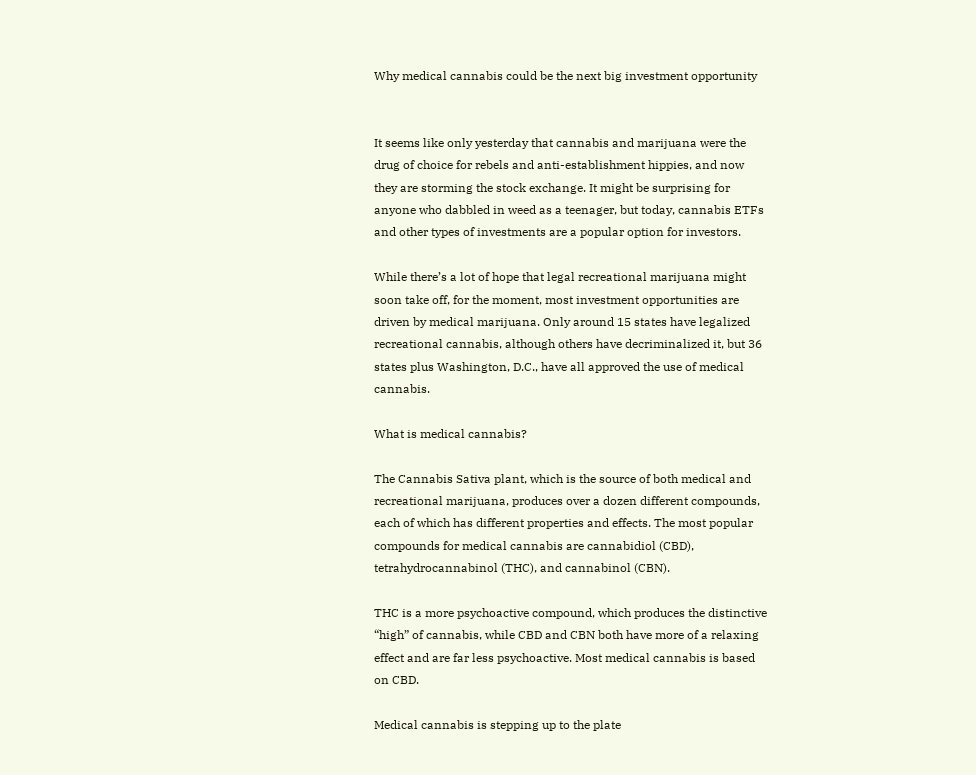Why medical cannabis could be the next big investment opportunity


It seems like only yesterday that cannabis and marijuana were the drug of choice for rebels and anti-establishment hippies, and now they are storming the stock exchange. It might be surprising for anyone who dabbled in weed as a teenager, but today, cannabis ETFs and other types of investments are a popular option for investors.

While there’s a lot of hope that legal recreational marijuana might soon take off, for the moment, most investment opportunities are driven by medical marijuana. Only around 15 states have legalized recreational cannabis, although others have decriminalized it, but 36 states plus Washington, D.C., have all approved the use of medical cannabis.

What is medical cannabis?

The Cannabis Sativa plant, which is the source of both medical and recreational marijuana, produces over a dozen different compounds, each of which has different properties and effects. The most popular compounds for medical cannabis are cannabidiol (CBD), tetrahydrocannabinol (THC), and cannabinol (CBN).

THC is a more psychoactive compound, which produces the distinctive “high” of cannabis, while CBD and CBN both have more of a relaxing effect and are far less psychoactive. Most medical cannabis is based on CBD.

Medical cannabis is stepping up to the plate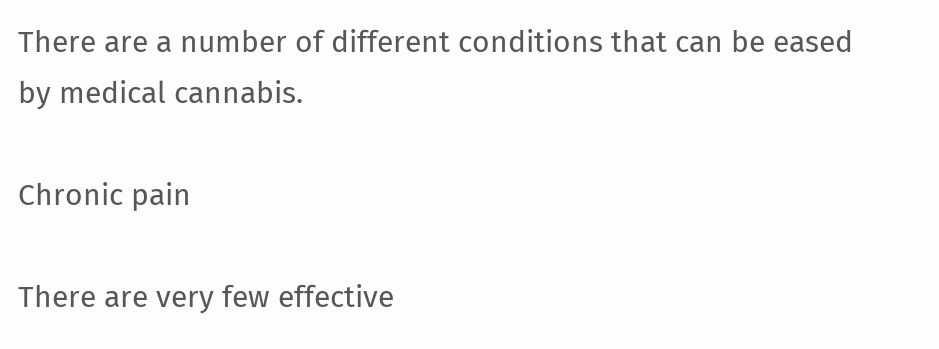There are a number of different conditions that can be eased by medical cannabis.

Chronic pain

There are very few effective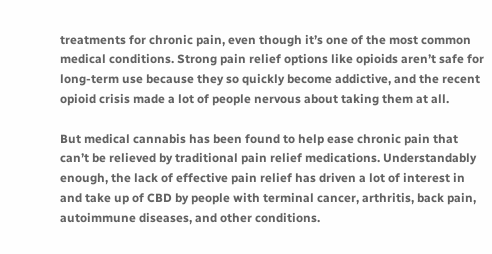treatments for chronic pain, even though it’s one of the most common medical conditions. Strong pain relief options like opioids aren’t safe for long-term use because they so quickly become addictive, and the recent opioid crisis made a lot of people nervous about taking them at all.

But medical cannabis has been found to help ease chronic pain that can’t be relieved by traditional pain relief medications. Understandably enough, the lack of effective pain relief has driven a lot of interest in and take up of CBD by people with terminal cancer, arthritis, back pain, autoimmune diseases, and other conditions.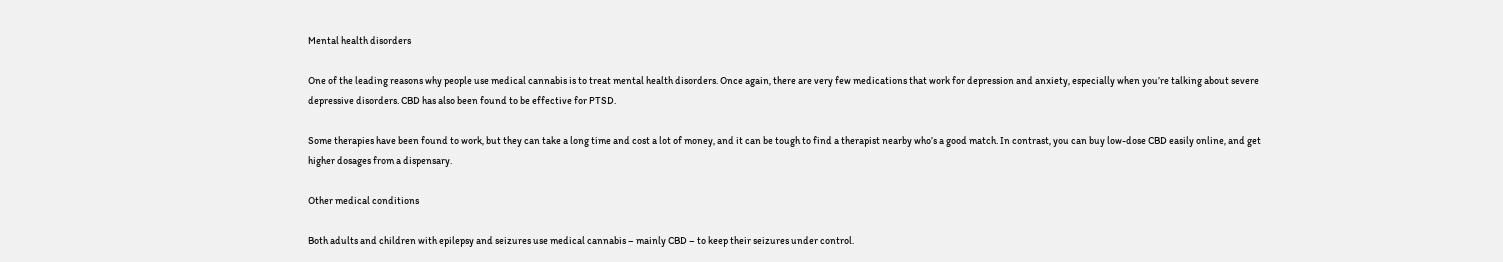Mental health disorders

One of the leading reasons why people use medical cannabis is to treat mental health disorders. Once again, there are very few medications that work for depression and anxiety, especially when you’re talking about severe depressive disorders. CBD has also been found to be effective for PTSD.

Some therapies have been found to work, but they can take a long time and cost a lot of money, and it can be tough to find a therapist nearby who’s a good match. In contrast, you can buy low-dose CBD easily online, and get higher dosages from a dispensary.

Other medical conditions

Both adults and children with epilepsy and seizures use medical cannabis – mainly CBD – to keep their seizures under control.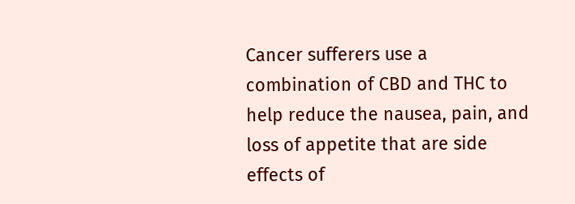Cancer sufferers use a combination of CBD and THC to help reduce the nausea, pain, and loss of appetite that are side effects of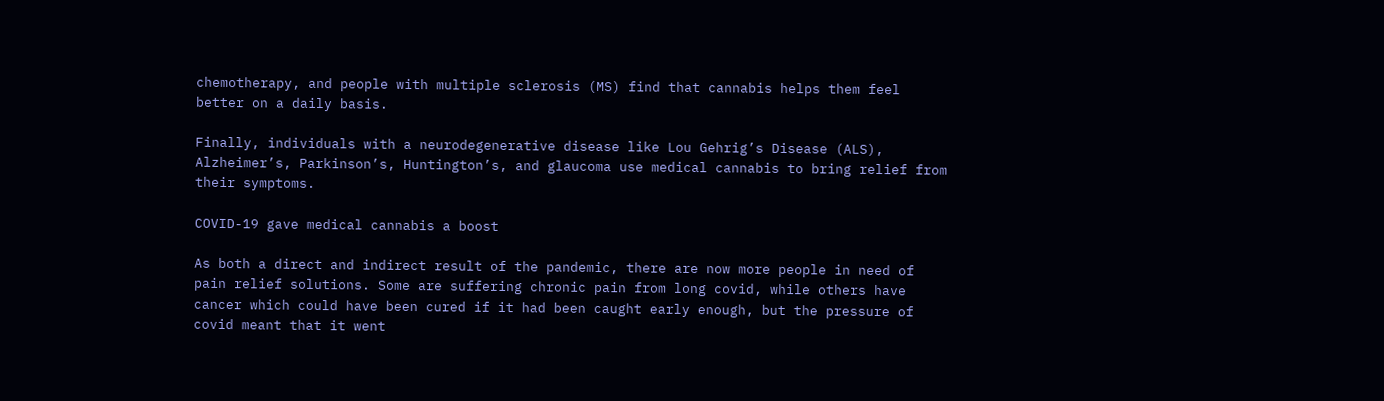chemotherapy, and people with multiple sclerosis (MS) find that cannabis helps them feel better on a daily basis.

Finally, individuals with a neurodegenerative disease like Lou Gehrig’s Disease (ALS), Alzheimer’s, Parkinson’s, Huntington’s, and glaucoma use medical cannabis to bring relief from their symptoms.

COVID-19 gave medical cannabis a boost

As both a direct and indirect result of the pandemic, there are now more people in need of pain relief solutions. Some are suffering chronic pain from long covid, while others have cancer which could have been cured if it had been caught early enough, but the pressure of covid meant that it went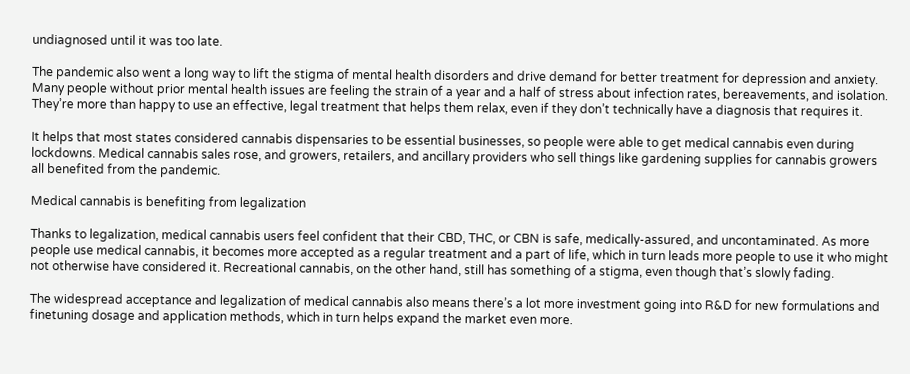undiagnosed until it was too late.

The pandemic also went a long way to lift the stigma of mental health disorders and drive demand for better treatment for depression and anxiety. Many people without prior mental health issues are feeling the strain of a year and a half of stress about infection rates, bereavements, and isolation. They’re more than happy to use an effective, legal treatment that helps them relax, even if they don’t technically have a diagnosis that requires it.

It helps that most states considered cannabis dispensaries to be essential businesses, so people were able to get medical cannabis even during lockdowns. Medical cannabis sales rose, and growers, retailers, and ancillary providers who sell things like gardening supplies for cannabis growers all benefited from the pandemic.

Medical cannabis is benefiting from legalization

Thanks to legalization, medical cannabis users feel confident that their CBD, THC, or CBN is safe, medically-assured, and uncontaminated. As more people use medical cannabis, it becomes more accepted as a regular treatment and a part of life, which in turn leads more people to use it who might not otherwise have considered it. Recreational cannabis, on the other hand, still has something of a stigma, even though that’s slowly fading.

The widespread acceptance and legalization of medical cannabis also means there’s a lot more investment going into R&D for new formulations and finetuning dosage and application methods, which in turn helps expand the market even more.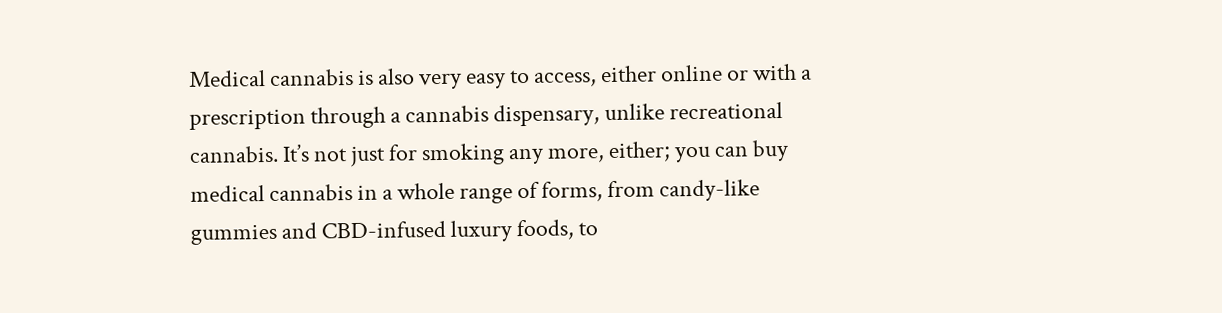Medical cannabis is also very easy to access, either online or with a prescription through a cannabis dispensary, unlike recreational cannabis. It’s not just for smoking any more, either; you can buy medical cannabis in a whole range of forms, from candy-like gummies and CBD-infused luxury foods, to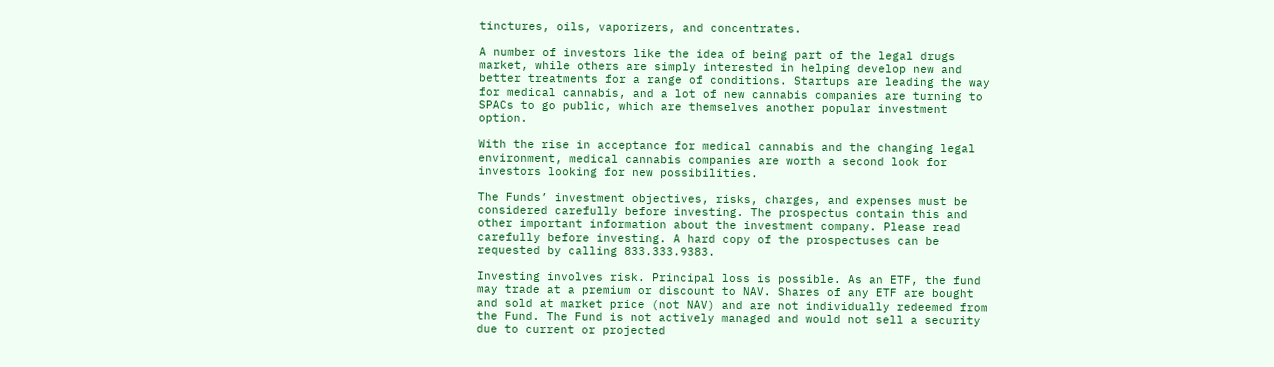tinctures, oils, vaporizers, and concentrates.

A number of investors like the idea of being part of the legal drugs market, while others are simply interested in helping develop new and better treatments for a range of conditions. Startups are leading the way for medical cannabis, and a lot of new cannabis companies are turning to SPACs to go public, which are themselves another popular investment option.

With the rise in acceptance for medical cannabis and the changing legal environment, medical cannabis companies are worth a second look for investors looking for new possibilities.

The Funds’ investment objectives, risks, charges, and expenses must be considered carefully before investing. The prospectus contain this and other important information about the investment company. Please read carefully before investing. A hard copy of the prospectuses can be requested by calling 833.333.9383.

Investing involves risk. Principal loss is possible. As an ETF, the fund may trade at a premium or discount to NAV. Shares of any ETF are bought and sold at market price (not NAV) and are not individually redeemed from the Fund. The Fund is not actively managed and would not sell a security due to current or projected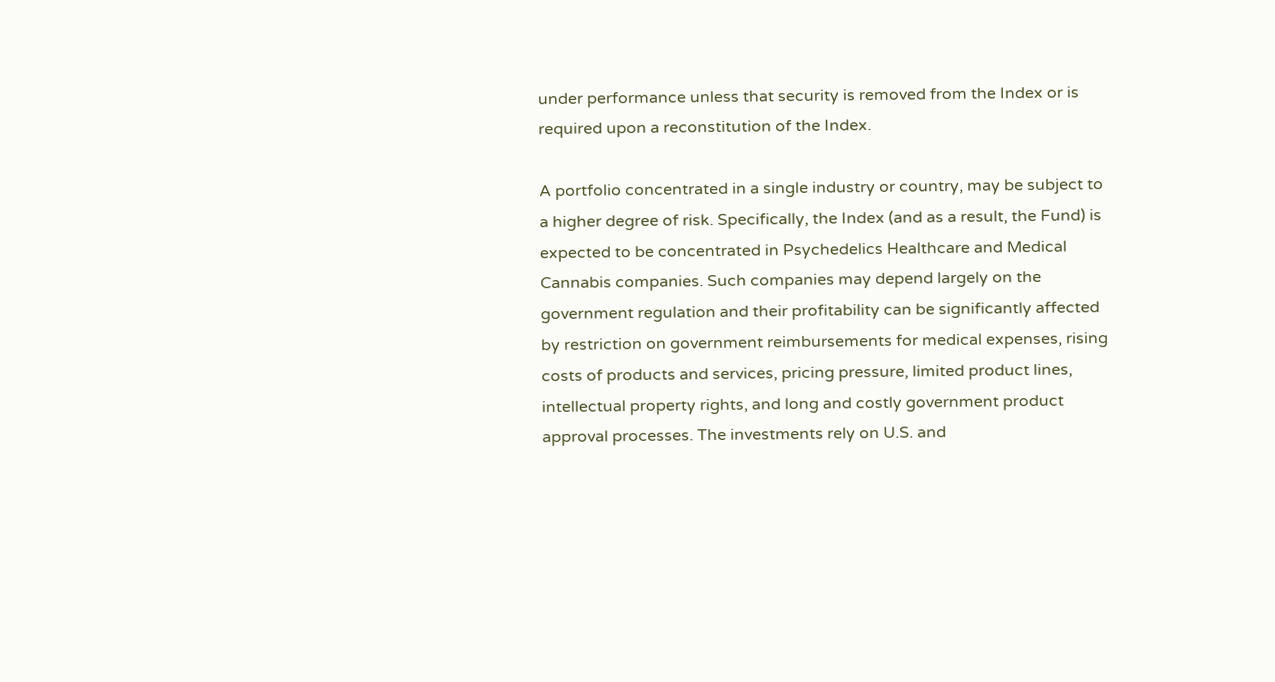under performance unless that security is removed from the Index or is required upon a reconstitution of the Index.

A portfolio concentrated in a single industry or country, may be subject to a higher degree of risk. Specifically, the Index (and as a result, the Fund) is expected to be concentrated in Psychedelics Healthcare and Medical Cannabis companies. Such companies may depend largely on the government regulation and their profitability can be significantly affected by restriction on government reimbursements for medical expenses, rising costs of products and services, pricing pressure, limited product lines, intellectual property rights, and long and costly government product approval processes. The investments rely on U.S. and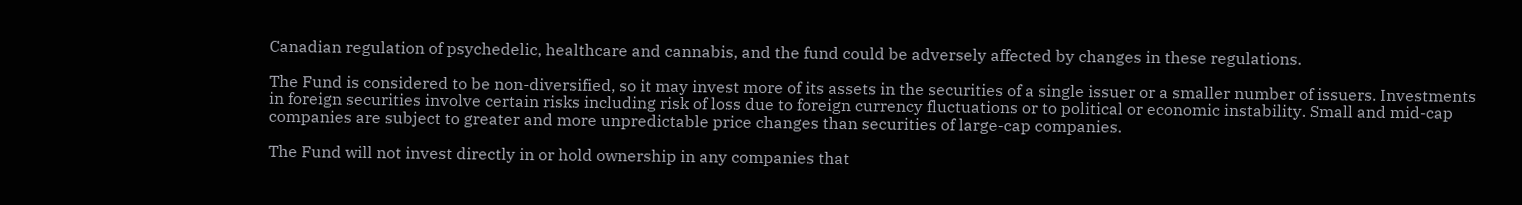Canadian regulation of psychedelic, healthcare and cannabis, and the fund could be adversely affected by changes in these regulations.

The Fund is considered to be non-diversified, so it may invest more of its assets in the securities of a single issuer or a smaller number of issuers. Investments in foreign securities involve certain risks including risk of loss due to foreign currency fluctuations or to political or economic instability. Small and mid-cap companies are subject to greater and more unpredictable price changes than securities of large-cap companies.

The Fund will not invest directly in or hold ownership in any companies that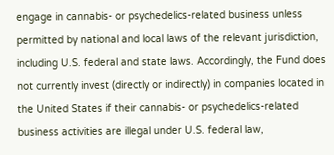engage in cannabis- or psychedelics-related business unless permitted by national and local laws of the relevant jurisdiction, including U.S. federal and state laws. Accordingly, the Fund does not currently invest (directly or indirectly) in companies located in the United States if their cannabis- or psychedelics-related business activities are illegal under U.S. federal law,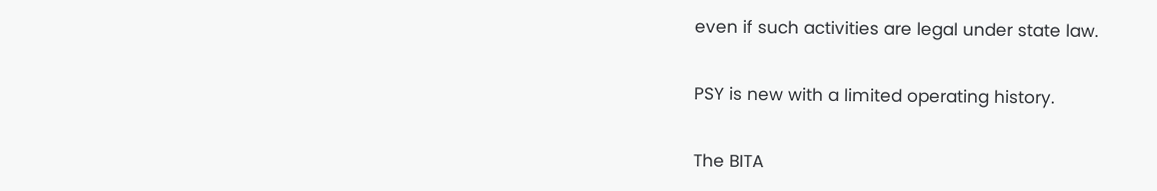even if such activities are legal under state law.

PSY is new with a limited operating history.

The BITA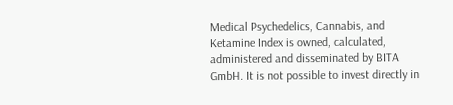Medical Psychedelics, Cannabis, and Ketamine Index is owned, calculated, administered and disseminated by BITA GmbH. It is not possible to invest directly in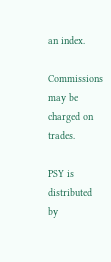an index.

Commissions may be charged on trades.

PSY is distributed by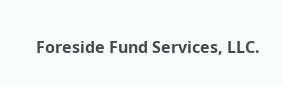Foreside Fund Services, LLC.